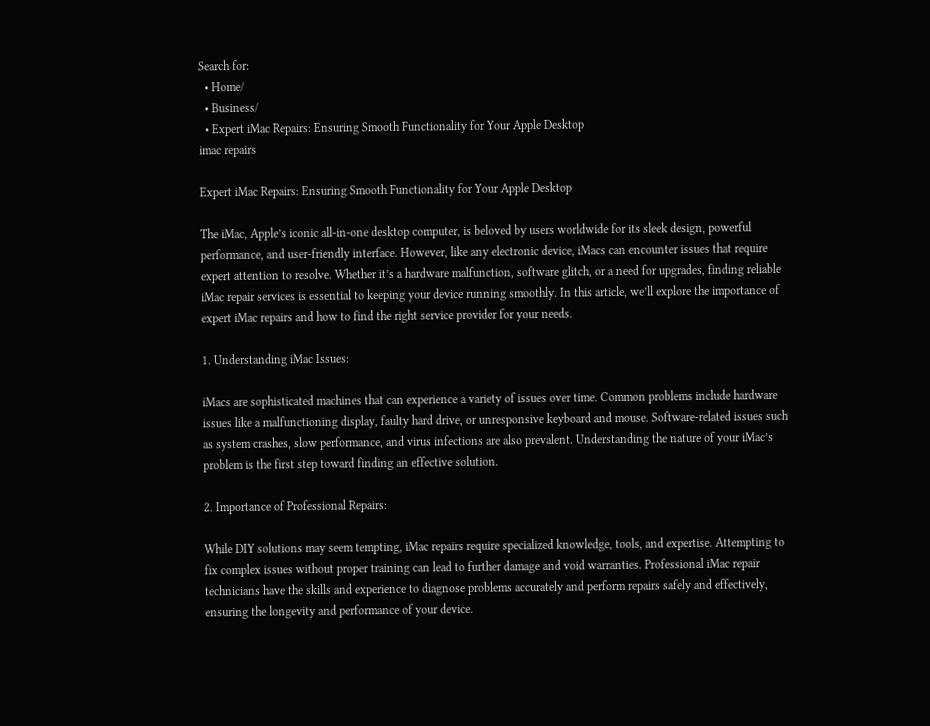Search for:
  • Home/
  • Business/
  • Expert iMac Repairs: Ensuring Smooth Functionality for Your Apple Desktop
imac repairs

Expert iMac Repairs: Ensuring Smooth Functionality for Your Apple Desktop

The iMac, Apple’s iconic all-in-one desktop computer, is beloved by users worldwide for its sleek design, powerful performance, and user-friendly interface. However, like any electronic device, iMacs can encounter issues that require expert attention to resolve. Whether it’s a hardware malfunction, software glitch, or a need for upgrades, finding reliable iMac repair services is essential to keeping your device running smoothly. In this article, we’ll explore the importance of expert iMac repairs and how to find the right service provider for your needs.

1. Understanding iMac Issues:

iMacs are sophisticated machines that can experience a variety of issues over time. Common problems include hardware issues like a malfunctioning display, faulty hard drive, or unresponsive keyboard and mouse. Software-related issues such as system crashes, slow performance, and virus infections are also prevalent. Understanding the nature of your iMac’s problem is the first step toward finding an effective solution.

2. Importance of Professional Repairs:

While DIY solutions may seem tempting, iMac repairs require specialized knowledge, tools, and expertise. Attempting to fix complex issues without proper training can lead to further damage and void warranties. Professional iMac repair technicians have the skills and experience to diagnose problems accurately and perform repairs safely and effectively, ensuring the longevity and performance of your device.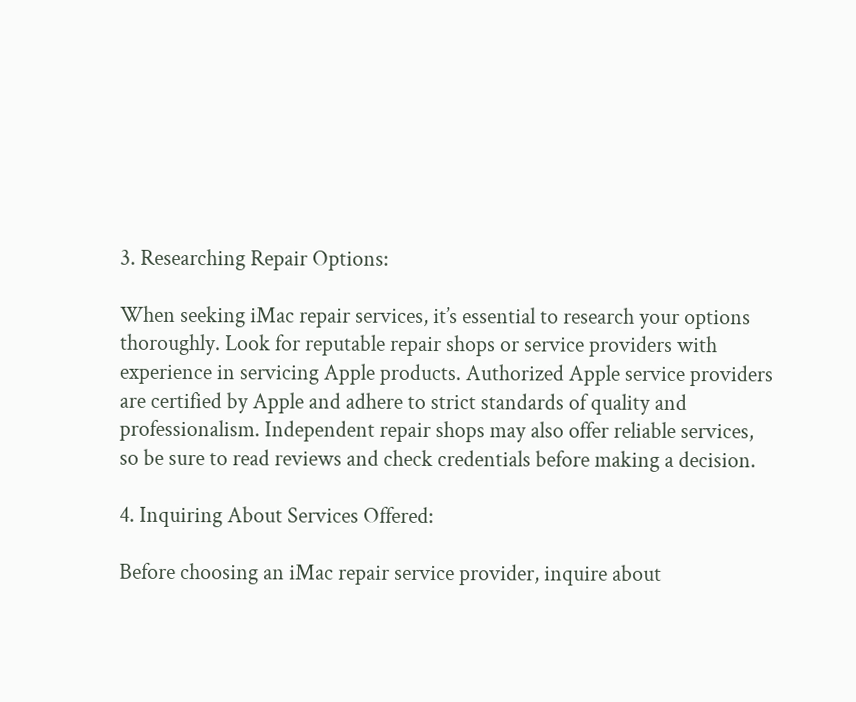3. Researching Repair Options:

When seeking iMac repair services, it’s essential to research your options thoroughly. Look for reputable repair shops or service providers with experience in servicing Apple products. Authorized Apple service providers are certified by Apple and adhere to strict standards of quality and professionalism. Independent repair shops may also offer reliable services, so be sure to read reviews and check credentials before making a decision.

4. Inquiring About Services Offered:

Before choosing an iMac repair service provider, inquire about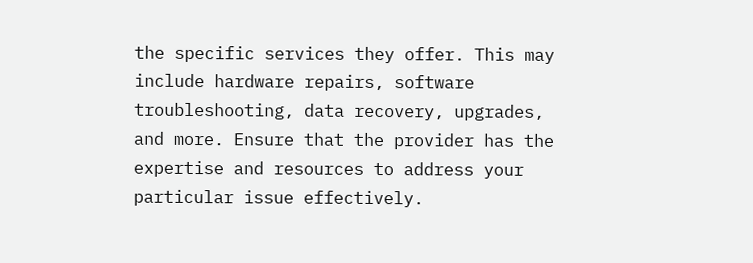the specific services they offer. This may include hardware repairs, software troubleshooting, data recovery, upgrades, and more. Ensure that the provider has the expertise and resources to address your particular issue effectively.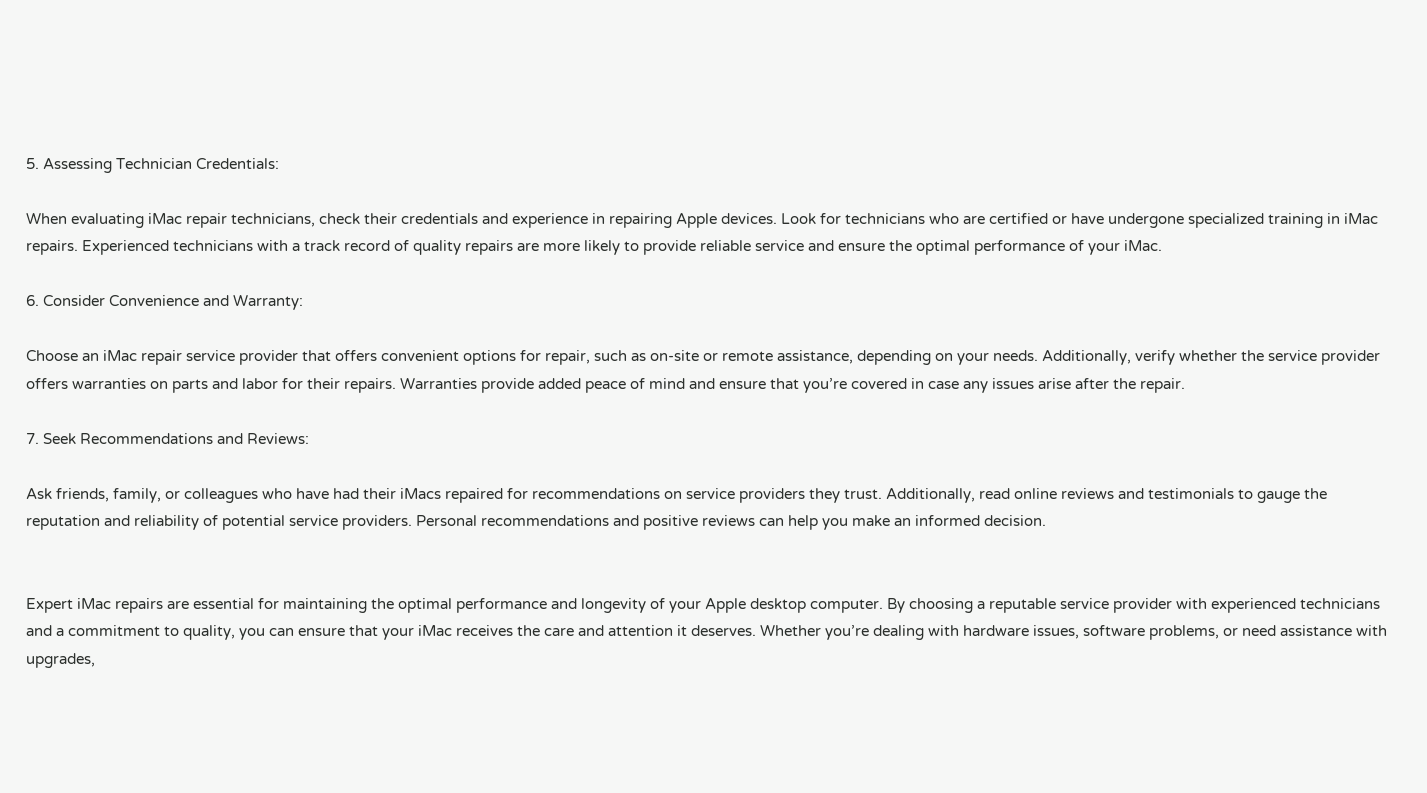5. Assessing Technician Credentials:

When evaluating iMac repair technicians, check their credentials and experience in repairing Apple devices. Look for technicians who are certified or have undergone specialized training in iMac repairs. Experienced technicians with a track record of quality repairs are more likely to provide reliable service and ensure the optimal performance of your iMac.

6. Consider Convenience and Warranty:

Choose an iMac repair service provider that offers convenient options for repair, such as on-site or remote assistance, depending on your needs. Additionally, verify whether the service provider offers warranties on parts and labor for their repairs. Warranties provide added peace of mind and ensure that you’re covered in case any issues arise after the repair.

7. Seek Recommendations and Reviews:

Ask friends, family, or colleagues who have had their iMacs repaired for recommendations on service providers they trust. Additionally, read online reviews and testimonials to gauge the reputation and reliability of potential service providers. Personal recommendations and positive reviews can help you make an informed decision.


Expert iMac repairs are essential for maintaining the optimal performance and longevity of your Apple desktop computer. By choosing a reputable service provider with experienced technicians and a commitment to quality, you can ensure that your iMac receives the care and attention it deserves. Whether you’re dealing with hardware issues, software problems, or need assistance with upgrades,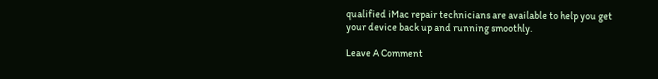qualified iMac repair technicians are available to help you get your device back up and running smoothly.

Leave A Comment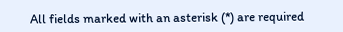All fields marked with an asterisk (*) are required